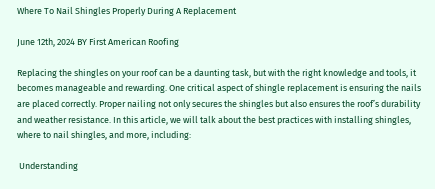Where To Nail Shingles Properly During A Replacement

June 12th, 2024 BY First American Roofing

Replacing the shingles on your roof can be a daunting task, but with the right knowledge and tools, it becomes manageable and rewarding. One critical aspect of shingle replacement is ensuring the nails are placed correctly. Proper nailing not only secures the shingles but also ensures the roof’s durability and weather resistance. In this article, we will talk about the best practices with installing shingles, where to nail shingles, and more, including:

 Understanding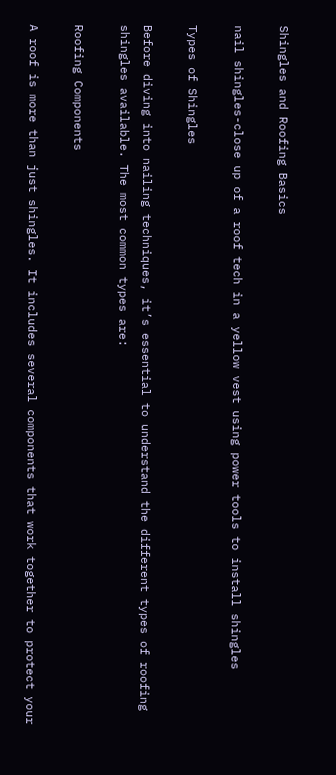Shingles and Roofing Basics

nail shingles-close up of a roof tech in a yellow vest using power tools to install shingles

Types of Shingles

Before diving into nailing techniques, it’s essential to understand the different types of roofing shingles available. The most common types are:

Roofing Components

A roof is more than just shingles. It includes several components that work together to protect your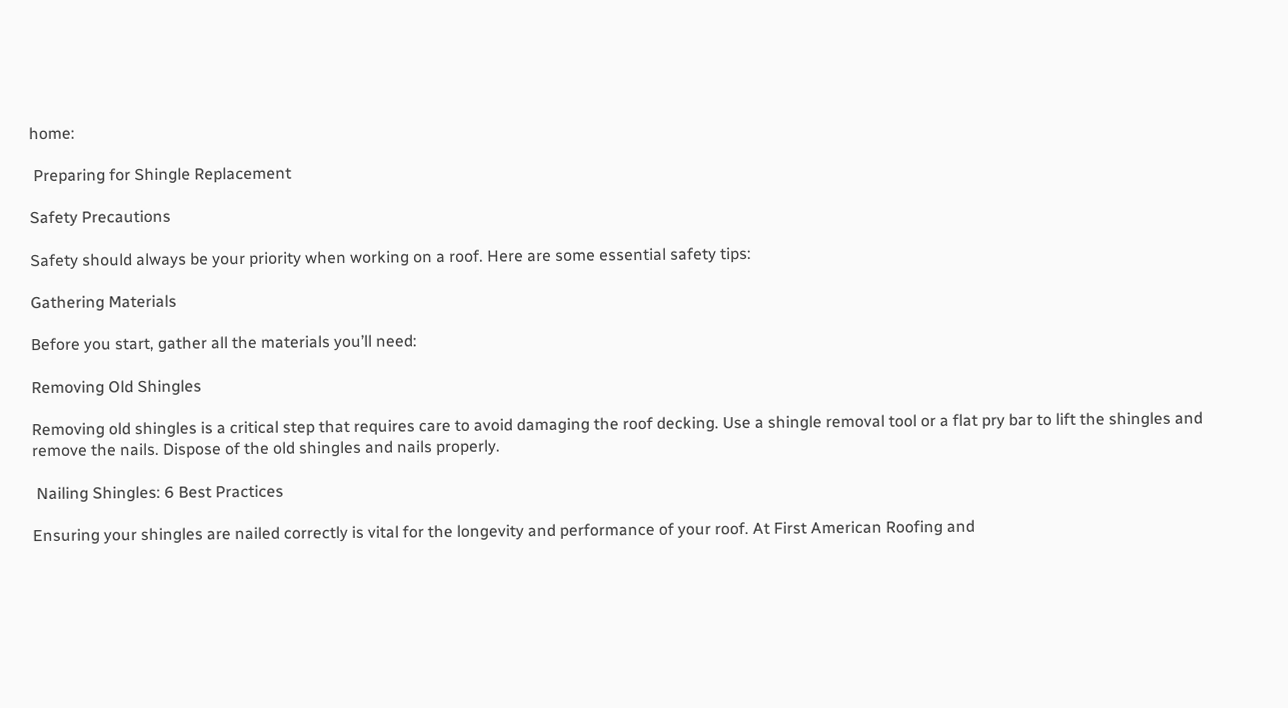home:

 Preparing for Shingle Replacement

Safety Precautions

Safety should always be your priority when working on a roof. Here are some essential safety tips:

Gathering Materials

Before you start, gather all the materials you’ll need:

Removing Old Shingles

Removing old shingles is a critical step that requires care to avoid damaging the roof decking. Use a shingle removal tool or a flat pry bar to lift the shingles and remove the nails. Dispose of the old shingles and nails properly.

 Nailing Shingles: 6 Best Practices

Ensuring your shingles are nailed correctly is vital for the longevity and performance of your roof. At First American Roofing and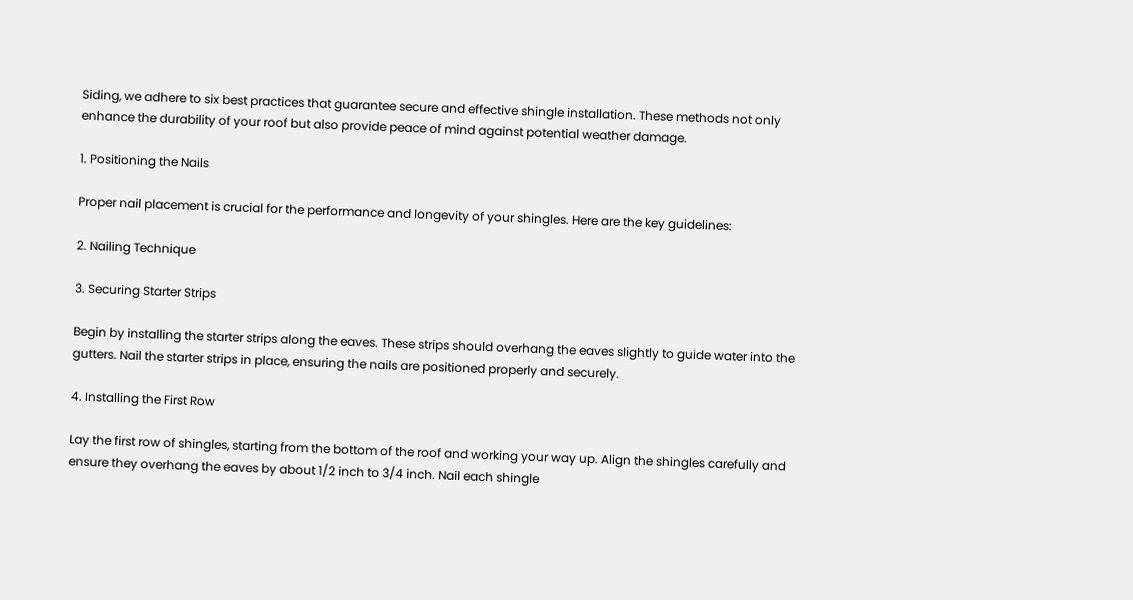Siding, we adhere to six best practices that guarantee secure and effective shingle installation. These methods not only enhance the durability of your roof but also provide peace of mind against potential weather damage.

1. Positioning the Nails

Proper nail placement is crucial for the performance and longevity of your shingles. Here are the key guidelines:

2. Nailing Technique

3. Securing Starter Strips

Begin by installing the starter strips along the eaves. These strips should overhang the eaves slightly to guide water into the gutters. Nail the starter strips in place, ensuring the nails are positioned properly and securely.

4. Installing the First Row

Lay the first row of shingles, starting from the bottom of the roof and working your way up. Align the shingles carefully and ensure they overhang the eaves by about 1/2 inch to 3/4 inch. Nail each shingle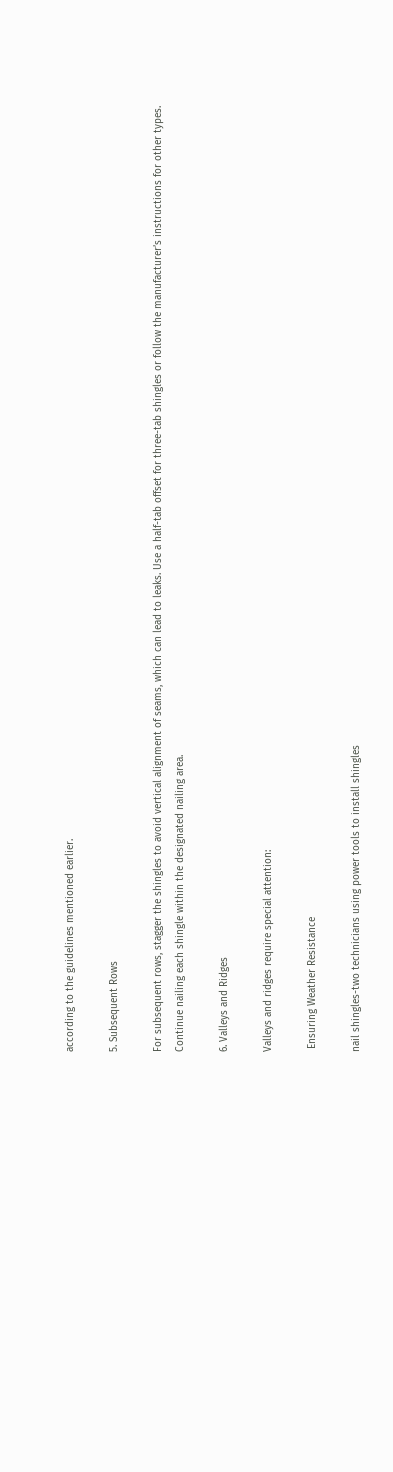according to the guidelines mentioned earlier.

5. Subsequent Rows

For subsequent rows, stagger the shingles to avoid vertical alignment of seams, which can lead to leaks. Use a half-tab offset for three-tab shingles or follow the manufacturer’s instructions for other types. Continue nailing each shingle within the designated nailing area.

6. Valleys and Ridges

Valleys and ridges require special attention:

 Ensuring Weather Resistance

nail shingles-two technicians using power tools to install shingles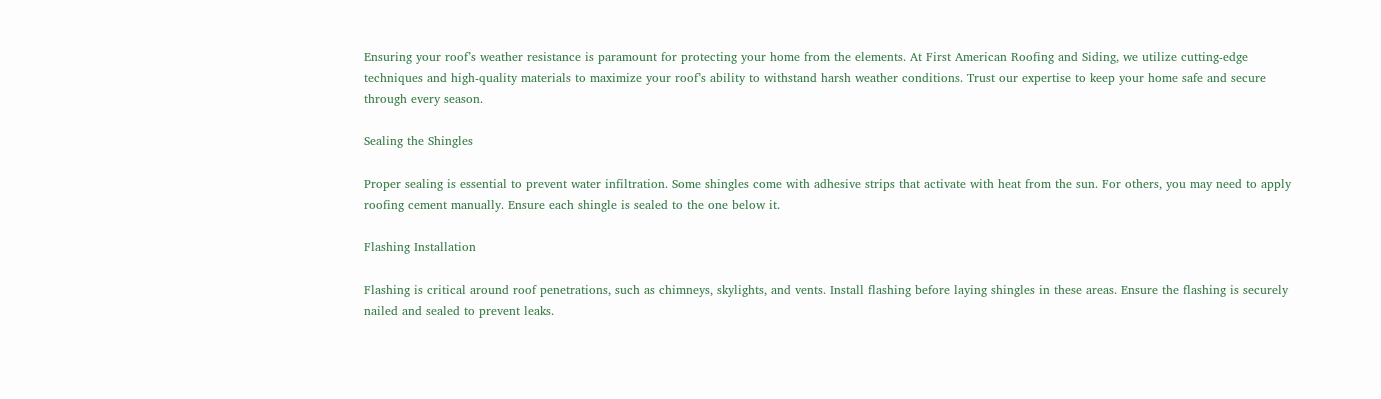Ensuring your roof’s weather resistance is paramount for protecting your home from the elements. At First American Roofing and Siding, we utilize cutting-edge techniques and high-quality materials to maximize your roof’s ability to withstand harsh weather conditions. Trust our expertise to keep your home safe and secure through every season.

Sealing the Shingles

Proper sealing is essential to prevent water infiltration. Some shingles come with adhesive strips that activate with heat from the sun. For others, you may need to apply roofing cement manually. Ensure each shingle is sealed to the one below it.

Flashing Installation

Flashing is critical around roof penetrations, such as chimneys, skylights, and vents. Install flashing before laying shingles in these areas. Ensure the flashing is securely nailed and sealed to prevent leaks.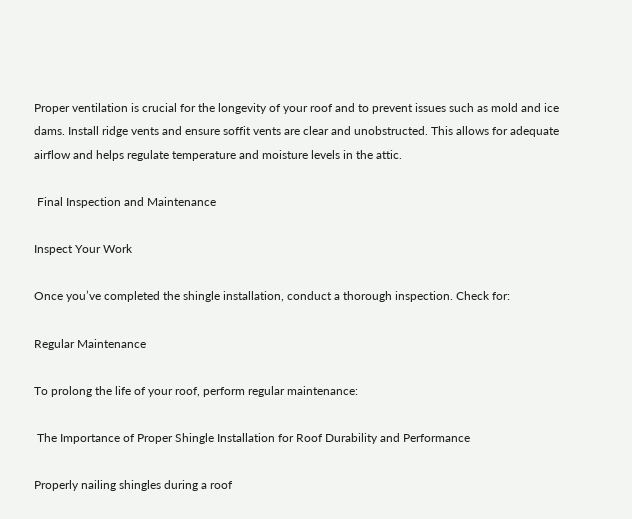Proper ventilation is crucial for the longevity of your roof and to prevent issues such as mold and ice dams. Install ridge vents and ensure soffit vents are clear and unobstructed. This allows for adequate airflow and helps regulate temperature and moisture levels in the attic.

 Final Inspection and Maintenance

Inspect Your Work

Once you’ve completed the shingle installation, conduct a thorough inspection. Check for:

Regular Maintenance

To prolong the life of your roof, perform regular maintenance:

 The Importance of Proper Shingle Installation for Roof Durability and Performance

Properly nailing shingles during a roof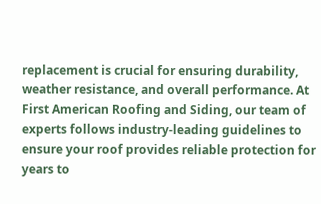replacement is crucial for ensuring durability, weather resistance, and overall performance. At First American Roofing and Siding, our team of experts follows industry-leading guidelines to ensure your roof provides reliable protection for years to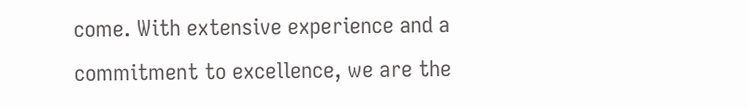come. With extensive experience and a commitment to excellence, we are the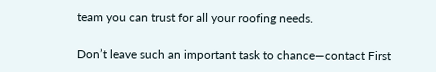team you can trust for all your roofing needs.

Don’t leave such an important task to chance—contact First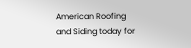American Roofing and Siding today for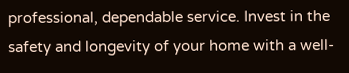professional, dependable service. Invest in the safety and longevity of your home with a well-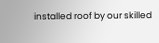installed roof by our skilled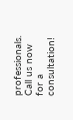professionals. Call us now for a consultation!